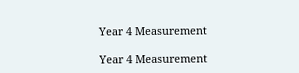Year 4 Measurement

Year 4 Measurement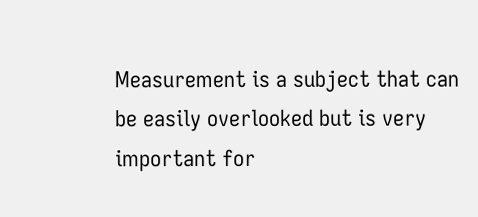Measurement is a subject that can be easily overlooked but is very important for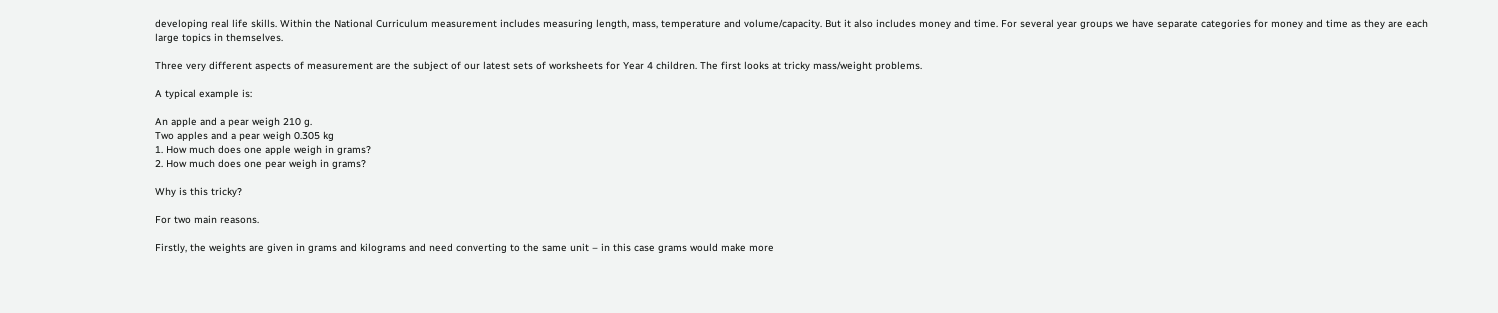developing real life skills. Within the National Curriculum measurement includes measuring length, mass, temperature and volume/capacity. But it also includes money and time. For several year groups we have separate categories for money and time as they are each large topics in themselves.

Three very different aspects of measurement are the subject of our latest sets of worksheets for Year 4 children. The first looks at tricky mass/weight problems.

A typical example is:

An apple and a pear weigh 210 g.
Two apples and a pear weigh 0.305 kg
1. How much does one apple weigh in grams?
2. How much does one pear weigh in grams?

Why is this tricky?

For two main reasons.

Firstly, the weights are given in grams and kilograms and need converting to the same unit – in this case grams would make more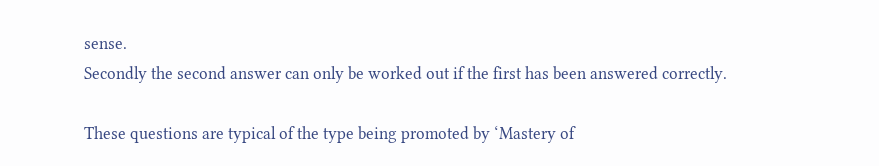sense.
Secondly the second answer can only be worked out if the first has been answered correctly.

These questions are typical of the type being promoted by ‘Mastery of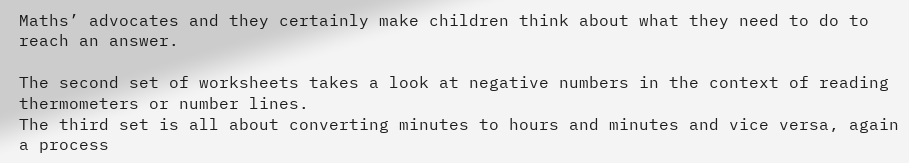Maths’ advocates and they certainly make children think about what they need to do to reach an answer.

The second set of worksheets takes a look at negative numbers in the context of reading thermometers or number lines.
The third set is all about converting minutes to hours and minutes and vice versa, again a process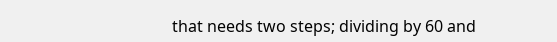that needs two steps; dividing by 60 and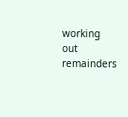working out remainders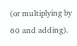(or multiplying by 60 and adding).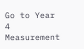Go to Year 4 Measurement